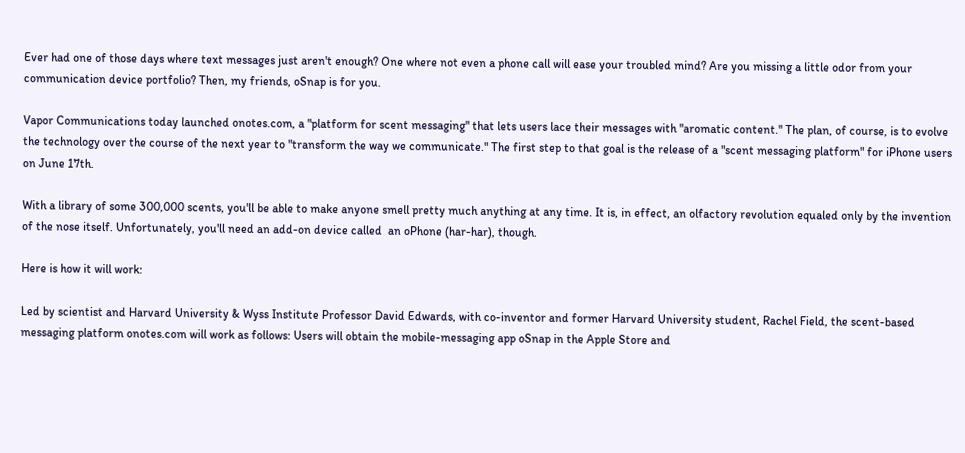Ever had one of those days where text messages just aren't enough? One where not even a phone call will ease your troubled mind? Are you missing a little odor from your communication device portfolio? Then, my friends, oSnap is for you.

Vapor Communications today launched onotes.com, a "platform for scent messaging" that lets users lace their messages with "aromatic content." The plan, of course, is to evolve the technology over the course of the next year to "transform the way we communicate." The first step to that goal is the release of a "scent messaging platform" for iPhone users on June 17th.

With a library of some 300,000 scents, you'll be able to make anyone smell pretty much anything at any time. It is, in effect, an olfactory revolution equaled only by the invention of the nose itself. Unfortunately, you'll need an add-on device called  an oPhone (har-har), though.

Here is how it will work:

Led by scientist and Harvard University & Wyss Institute Professor David Edwards, with co-inventor and former Harvard University student, Rachel Field, the scent-based messaging platform onotes.com will work as follows: Users will obtain the mobile-messaging app oSnap in the Apple Store and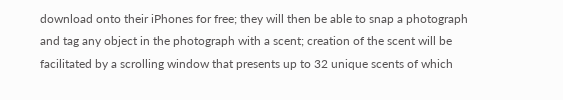download onto their iPhones for free; they will then be able to snap a photograph and tag any object in the photograph with a scent; creation of the scent will be facilitated by a scrolling window that presents up to 32 unique scents of which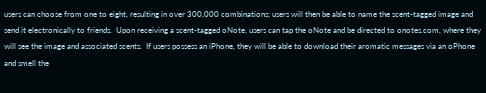users can choose from one to eight, resulting in over 300,000 combinations; users will then be able to name the scent-tagged image and send it electronically to friends.  Upon receiving a scent-tagged oNote, users can tap the oNote and be directed to onotes.com, where they will see the image and associated scents.  If users possess an iPhone, they will be able to download their aromatic messages via an oPhone and smell the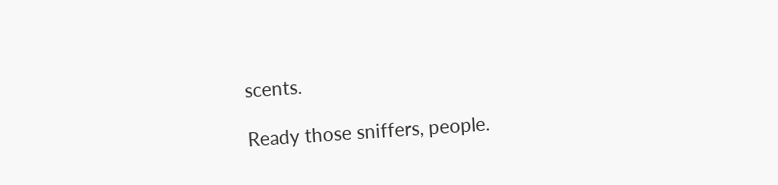scents.

Ready those sniffers, people.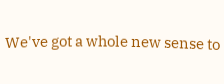We've got a whole new sense to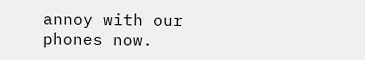annoy with our phones now.